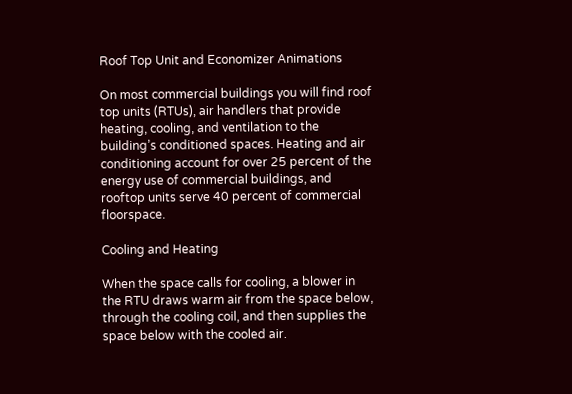Roof Top Unit and Economizer Animations

On most commercial buildings you will find roof top units (RTUs), air handlers that provide heating, cooling, and ventilation to the building’s conditioned spaces. Heating and air conditioning account for over 25 percent of the energy use of commercial buildings, and rooftop units serve 40 percent of commercial floorspace.

Cooling and Heating

When the space calls for cooling, a blower in the RTU draws warm air from the space below, through the cooling coil, and then supplies the space below with the cooled air.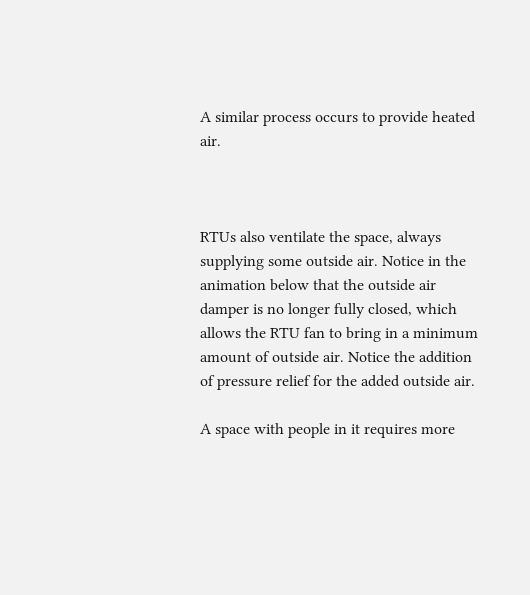A similar process occurs to provide heated air.



RTUs also ventilate the space, always supplying some outside air. Notice in the animation below that the outside air damper is no longer fully closed, which allows the RTU fan to bring in a minimum amount of outside air. Notice the addition of pressure relief for the added outside air.

A space with people in it requires more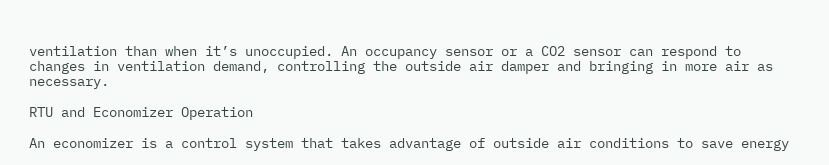ventilation than when it’s unoccupied. An occupancy sensor or a CO2 sensor can respond to changes in ventilation demand, controlling the outside air damper and bringing in more air as necessary.

RTU and Economizer Operation

An economizer is a control system that takes advantage of outside air conditions to save energy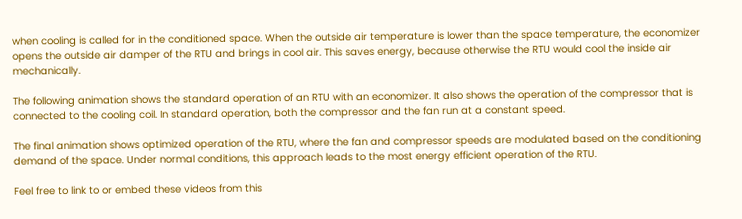when cooling is called for in the conditioned space. When the outside air temperature is lower than the space temperature, the economizer opens the outside air damper of the RTU and brings in cool air. This saves energy, because otherwise the RTU would cool the inside air mechanically.

The following animation shows the standard operation of an RTU with an economizer. It also shows the operation of the compressor that is connected to the cooling coil. In standard operation, both the compressor and the fan run at a constant speed.

The final animation shows optimized operation of the RTU, where the fan and compressor speeds are modulated based on the conditioning demand of the space. Under normal conditions, this approach leads to the most energy efficient operation of the RTU.

Feel free to link to or embed these videos from this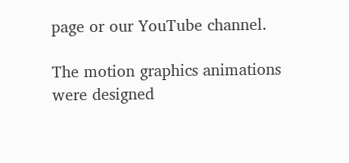page or our YouTube channel.

The motion graphics animations were designed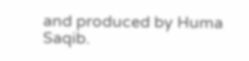and produced by Huma Saqib.